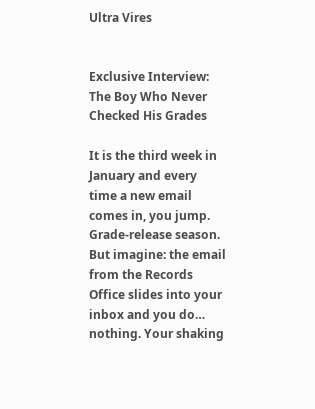Ultra Vires


Exclusive Interview: The Boy Who Never Checked His Grades

It is the third week in January and every time a new email comes in, you jump. Grade-release season. But imagine: the email from the Records Office slides into your inbox and you do… nothing. Your shaking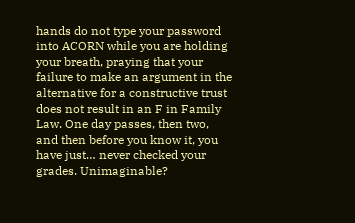hands do not type your password into ACORN while you are holding your breath, praying that your failure to make an argument in the alternative for a constructive trust does not result in an F in Family Law. One day passes, then two, and then before you know it, you have just… never checked your grades. Unimaginable?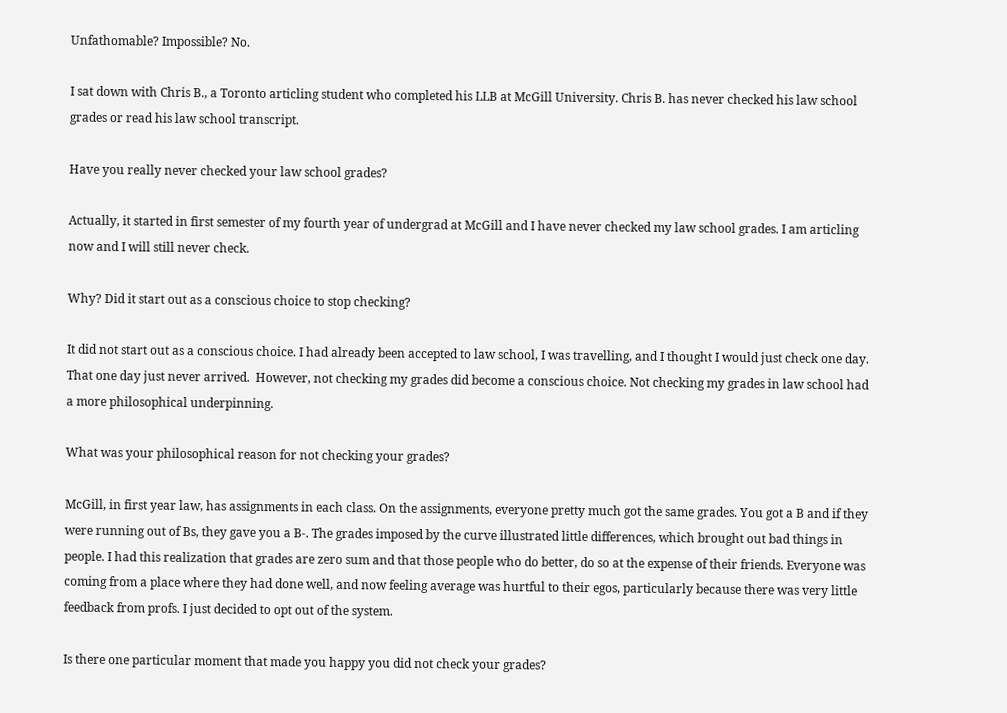Unfathomable? Impossible? No.

I sat down with Chris B., a Toronto articling student who completed his LLB at McGill University. Chris B. has never checked his law school grades or read his law school transcript.

Have you really never checked your law school grades?

Actually, it started in first semester of my fourth year of undergrad at McGill and I have never checked my law school grades. I am articling now and I will still never check.

Why? Did it start out as a conscious choice to stop checking?

It did not start out as a conscious choice. I had already been accepted to law school, I was travelling, and I thought I would just check one day. That one day just never arrived.  However, not checking my grades did become a conscious choice. Not checking my grades in law school had a more philosophical underpinning.

What was your philosophical reason for not checking your grades?

McGill, in first year law, has assignments in each class. On the assignments, everyone pretty much got the same grades. You got a B and if they were running out of Bs, they gave you a B-. The grades imposed by the curve illustrated little differences, which brought out bad things in people. I had this realization that grades are zero sum and that those people who do better, do so at the expense of their friends. Everyone was coming from a place where they had done well, and now feeling average was hurtful to their egos, particularly because there was very little feedback from profs. I just decided to opt out of the system.

Is there one particular moment that made you happy you did not check your grades?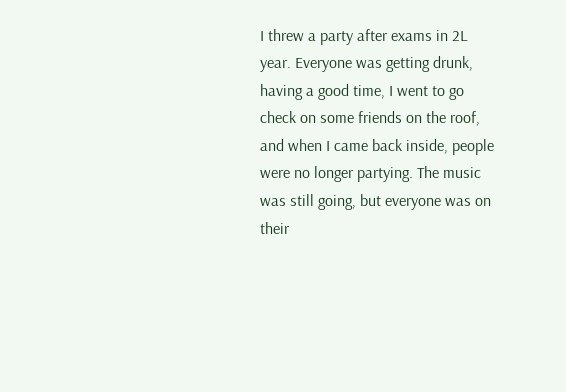I threw a party after exams in 2L year. Everyone was getting drunk, having a good time, I went to go check on some friends on the roof, and when I came back inside, people were no longer partying. The music was still going, but everyone was on their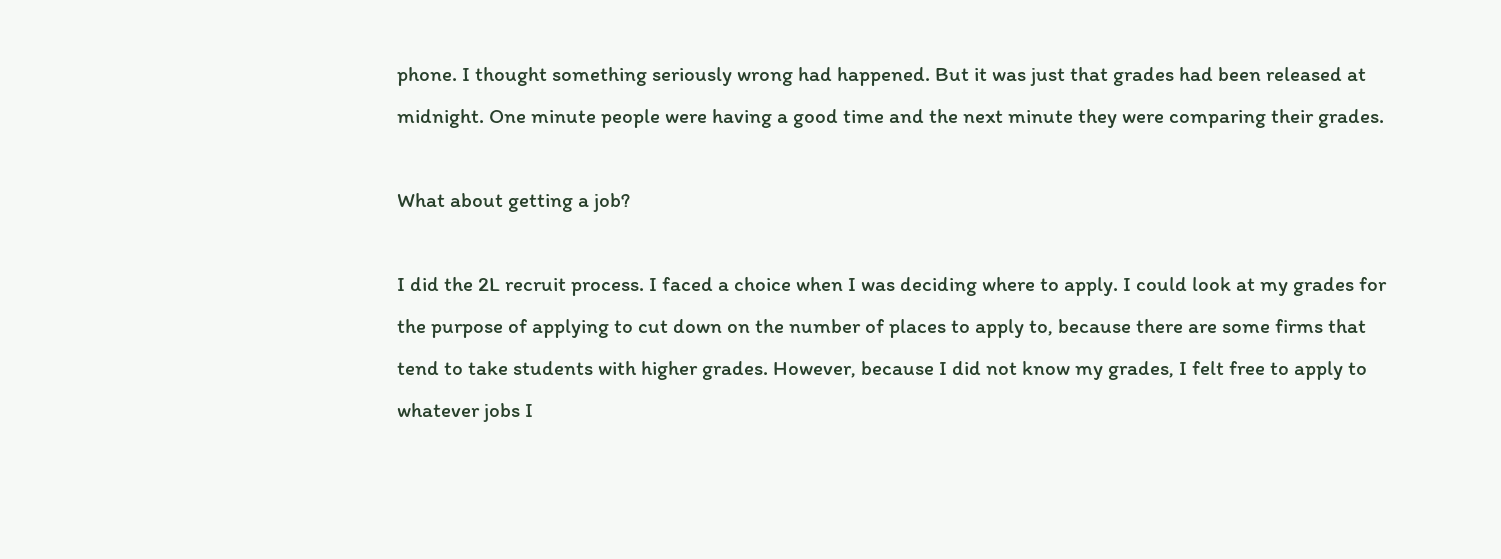phone. I thought something seriously wrong had happened. But it was just that grades had been released at midnight. One minute people were having a good time and the next minute they were comparing their grades.

What about getting a job?

I did the 2L recruit process. I faced a choice when I was deciding where to apply. I could look at my grades for the purpose of applying to cut down on the number of places to apply to, because there are some firms that tend to take students with higher grades. However, because I did not know my grades, I felt free to apply to whatever jobs I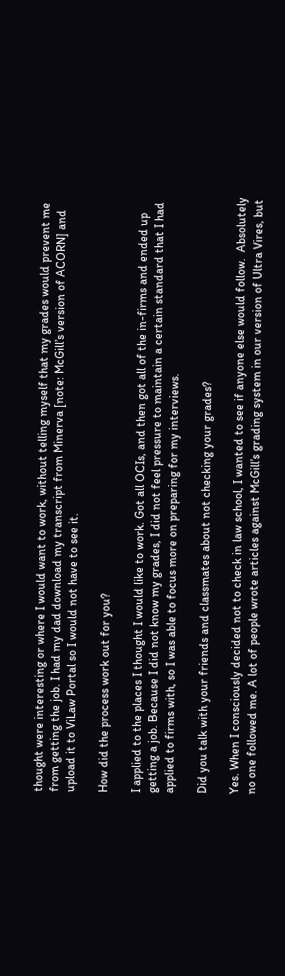thought were interesting or where I would want to work, without telling myself that my grades would prevent me from getting the job. I had my dad download my transcript from Minerva [note: McGill’s version of ACORN] and upload it to ViLaw Portal so I would not have to see it.

How did the process work out for you?

I applied to the places I thought I would like to work. Got all OCIs, and then got all of the in-firms and ended up getting a job. Because I did not know my grades, I did not feel pressure to maintain a certain standard that I had applied to firms with, so I was able to focus more on preparing for my interviews.

Did you talk with your friends and classmates about not checking your grades?

Yes. When I consciously decided not to check in law school, I wanted to see if anyone else would follow.  Absolutely no one followed me. A lot of people wrote articles against McGill’s grading system in our version of Ultra Vires, but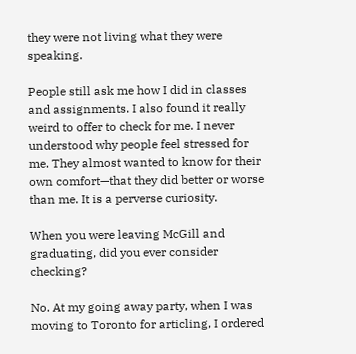they were not living what they were speaking.

People still ask me how I did in classes and assignments. I also found it really weird to offer to check for me. I never understood why people feel stressed for me. They almost wanted to know for their own comfort—that they did better or worse than me. It is a perverse curiosity.

When you were leaving McGill and graduating, did you ever consider checking?

No. At my going away party, when I was moving to Toronto for articling, I ordered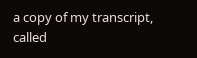a copy of my transcript, called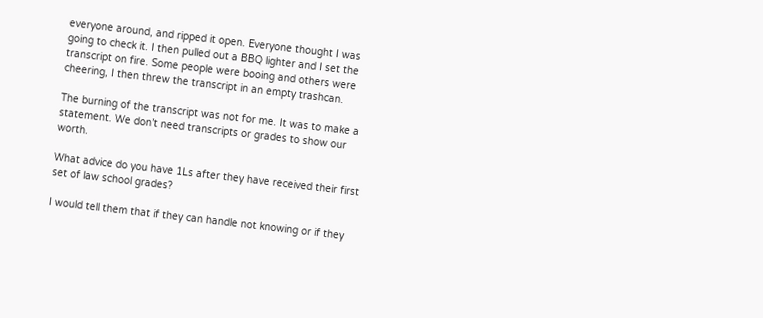everyone around, and ripped it open. Everyone thought I was going to check it. I then pulled out a BBQ lighter and I set the transcript on fire. Some people were booing and others were cheering, I then threw the transcript in an empty trashcan.

The burning of the transcript was not for me. It was to make a statement. We don’t need transcripts or grades to show our worth.

What advice do you have 1Ls after they have received their first set of law school grades?

I would tell them that if they can handle not knowing or if they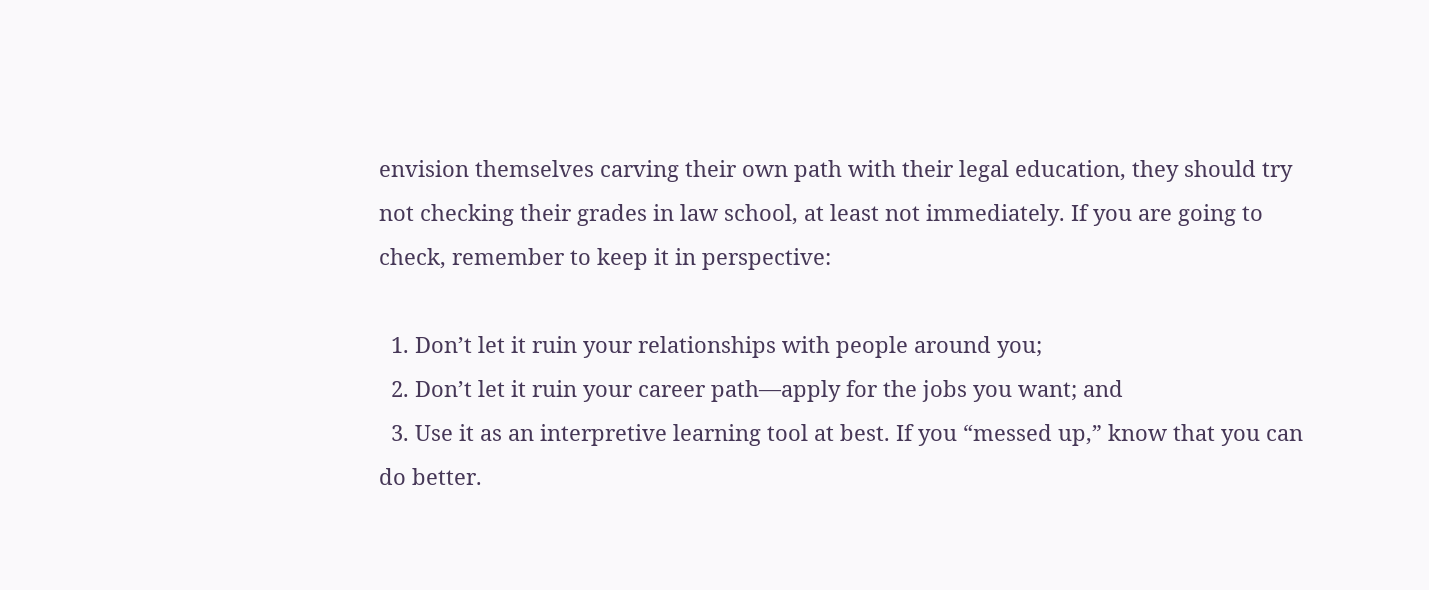envision themselves carving their own path with their legal education, they should try not checking their grades in law school, at least not immediately. If you are going to check, remember to keep it in perspective:

  1. Don’t let it ruin your relationships with people around you;
  2. Don’t let it ruin your career path—apply for the jobs you want; and
  3. Use it as an interpretive learning tool at best. If you “messed up,” know that you can do better.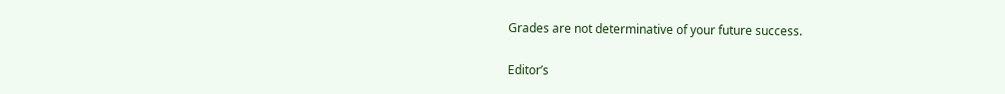Grades are not determinative of your future success.

Editor’s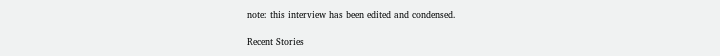note: this interview has been edited and condensed.

Recent Stories